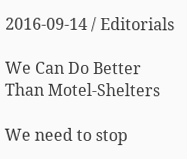2016-09-14 / Editorials

We Can Do Better Than Motel-Shelters

We need to stop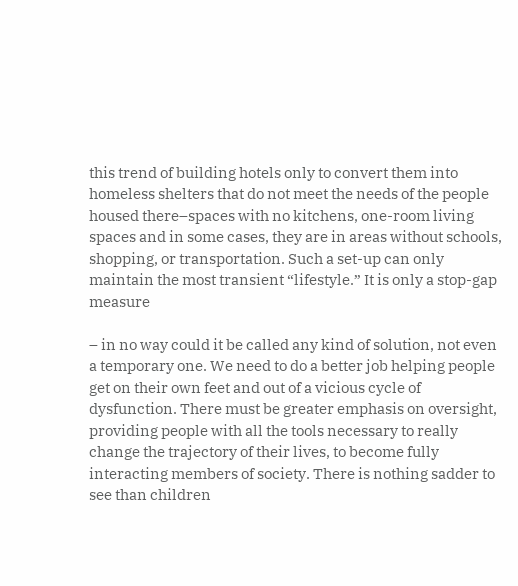this trend of building hotels only to convert them into homeless shelters that do not meet the needs of the people housed there–spaces with no kitchens, one-room living spaces and in some cases, they are in areas without schools, shopping, or transportation. Such a set-up can only maintain the most transient “lifestyle.” It is only a stop-gap measure

– in no way could it be called any kind of solution, not even a temporary one. We need to do a better job helping people get on their own feet and out of a vicious cycle of dysfunction. There must be greater emphasis on oversight, providing people with all the tools necessary to really change the trajectory of their lives, to become fully interacting members of society. There is nothing sadder to see than children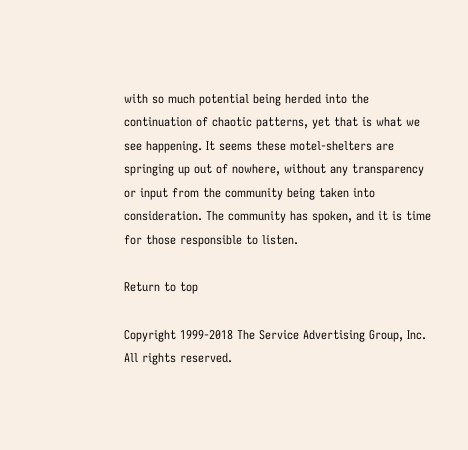with so much potential being herded into the continuation of chaotic patterns, yet that is what we see happening. It seems these motel-shelters are springing up out of nowhere, without any transparency or input from the community being taken into consideration. The community has spoken, and it is time for those responsible to listen.

Return to top

Copyright 1999-2018 The Service Advertising Group, Inc. All rights reserved.